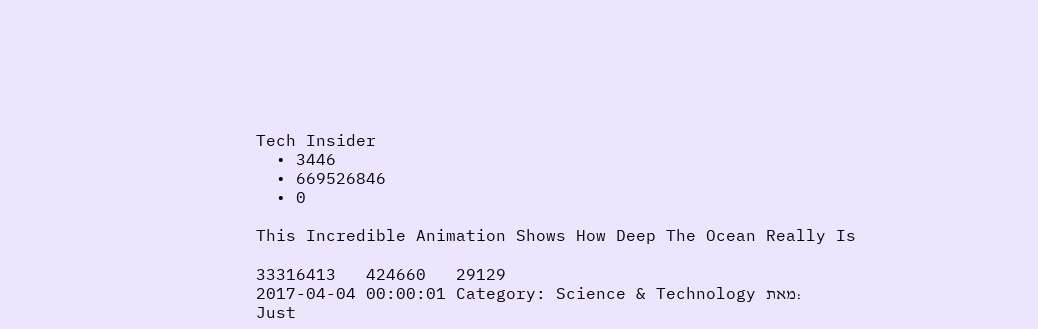Tech Insider
  • 3446
  • 669526846
  • 0

This Incredible Animation Shows How Deep The Ocean Really Is

33316413   424660   29129
2017-04-04 00:00:01 Category: Science & Technology מאת:
Just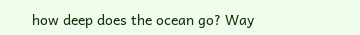how deep does the ocean go? Way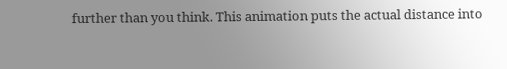further than you think. This animation puts the actual distance into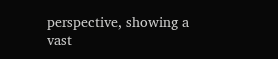perspective, showing a vast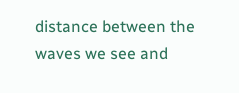distance between the waves we see and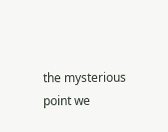the mysterious point we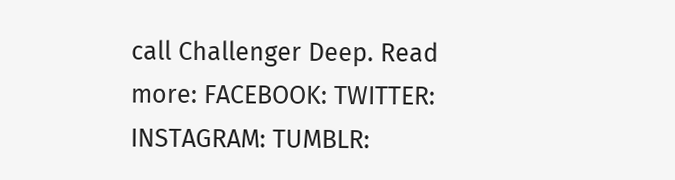call Challenger Deep. Read more: FACEBOOK: TWITTER: INSTAGRAM: TUMBLR: